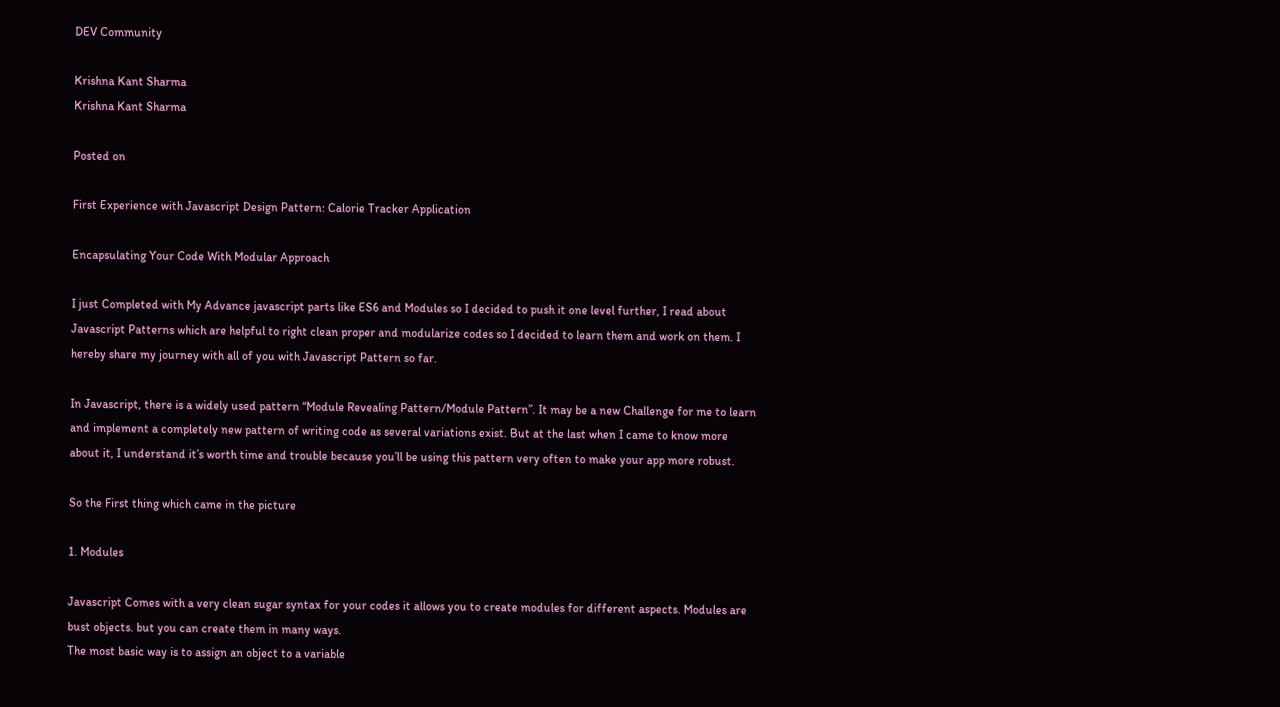DEV Community

Krishna Kant Sharma
Krishna Kant Sharma

Posted on

First Experience with Javascript Design Pattern: Calorie Tracker Application

Encapsulating Your Code With Modular Approach

I just Completed with My Advance javascript parts like ES6 and Modules so I decided to push it one level further, I read about Javascript Patterns which are helpful to right clean proper and modularize codes so I decided to learn them and work on them. I hereby share my journey with all of you with Javascript Pattern so far.

In Javascript, there is a widely used pattern “Module Revealing Pattern/Module Pattern”. It may be a new Challenge for me to learn and implement a completely new pattern of writing code as several variations exist. But at the last when I came to know more about it, I understand it’s worth time and trouble because you’ll be using this pattern very often to make your app more robust.

So the First thing which came in the picture

1. Modules

Javascript Comes with a very clean sugar syntax for your codes it allows you to create modules for different aspects. Modules are bust objects. but you can create them in many ways.
The most basic way is to assign an object to a variable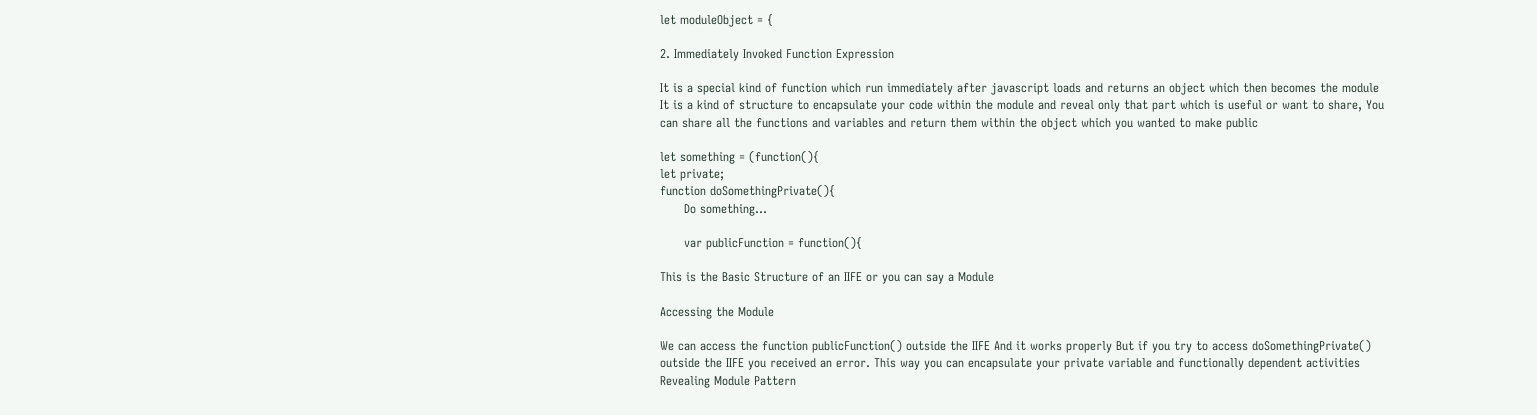let moduleObject = {

2. Immediately Invoked Function Expression

It is a special kind of function which run immediately after javascript loads and returns an object which then becomes the module
It is a kind of structure to encapsulate your code within the module and reveal only that part which is useful or want to share, You can share all the functions and variables and return them within the object which you wanted to make public

let something = (function(){
let private;
function doSomethingPrivate(){
      Do something...

      var publicFunction = function(){

This is the Basic Structure of an IIFE or you can say a Module

Accessing the Module

We can access the function publicFunction() outside the IIFE And it works properly But if you try to access doSomethingPrivate() outside the IIFE you received an error. This way you can encapsulate your private variable and functionally dependent activities
Revealing Module Pattern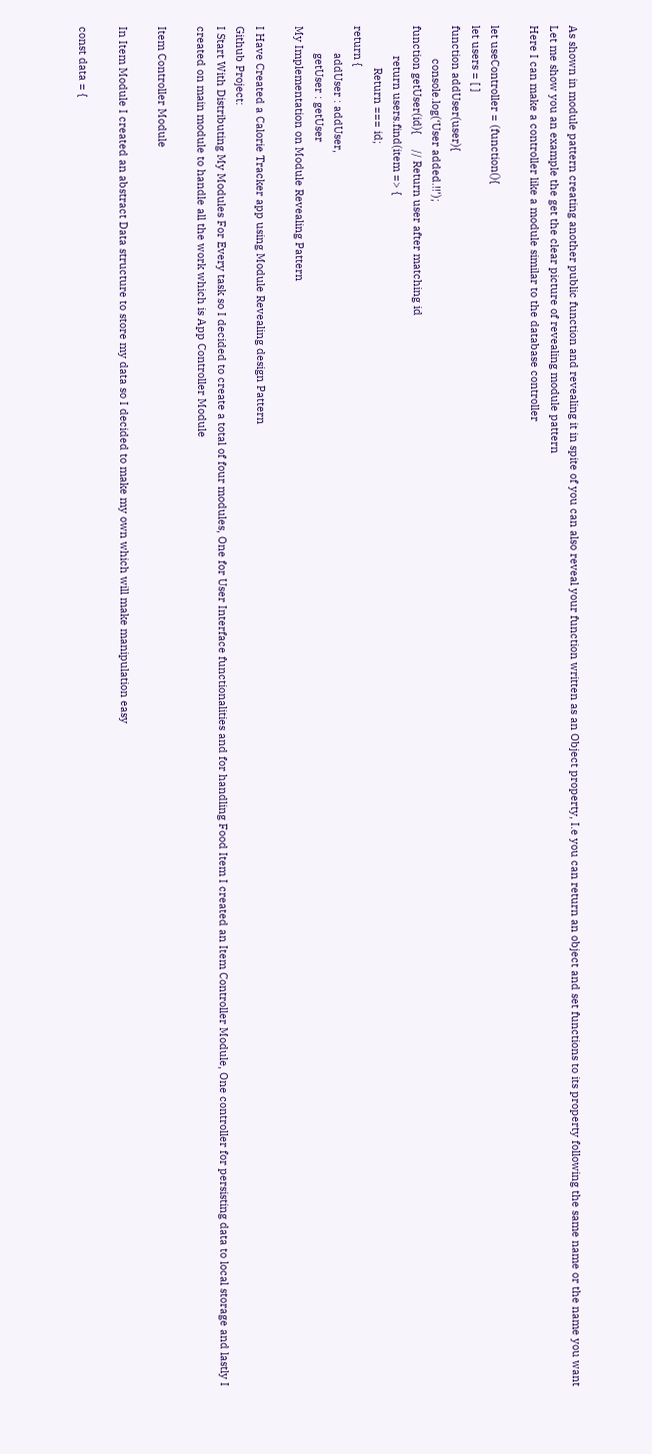As shown in module pattern creating another public function and revealing it in spite of you can also reveal your function written as an Object property, I.e you can return an object and set functions to its property following the same name or the name you want
Let me show you an example the get the clear picture of revealing module pattern
Here I can make a controller like a module similar to the database controller

let useController = (function(){
let users = [ ]
function addUser(user){
           console.log(‘User added.!!’);
function getUser(id){     // Return user after matching id
          return users.find(item => {
              Return === id;
return {
         addUser : addUser,
         getUser : getUser
My Implementation on Module Revealing Pattern

I Have Created a Calorie Tracker app using Module Revealing design Pattern
Github Project:
I Start With Distributing My Modules For Every task so I decided to create a total of four modules, One for User Interface functionalities and for handling Food Item I created an Item Controller Module, One controller for persisting data to local storage and lastly I created on main module to handle all the work which is App Controller Module

Item Controller Module

In Item Module I created an abstract Data structure to store my data so I decided to make my own which will make manipulation easy

const data = {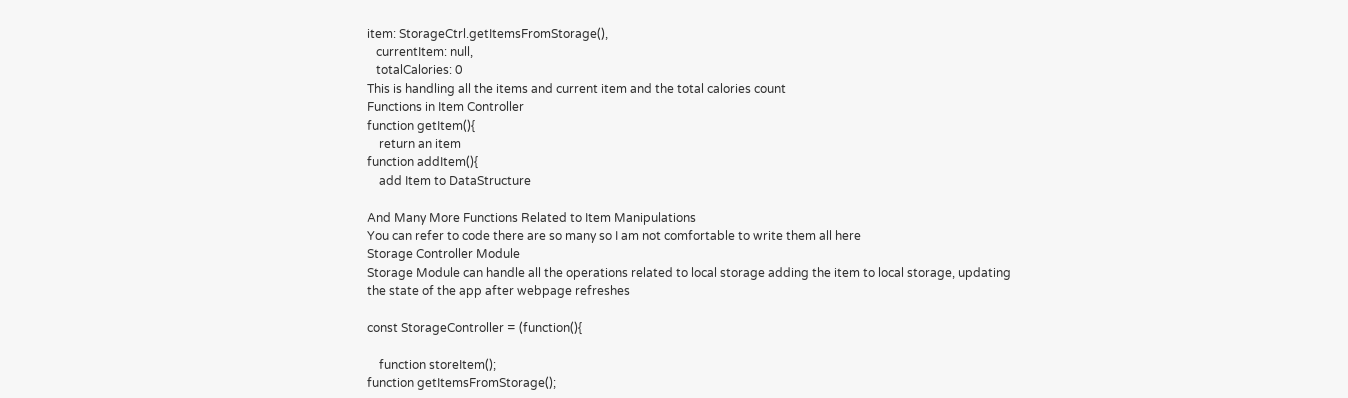item: StorageCtrl.getItemsFromStorage(),
   currentItem: null,
   totalCalories: 0
This is handling all the items and current item and the total calories count
Functions in Item Controller
function getItem(){
    return an item
function addItem(){
    add Item to DataStructure

And Many More Functions Related to Item Manipulations
You can refer to code there are so many so I am not comfortable to write them all here
Storage Controller Module
Storage Module can handle all the operations related to local storage adding the item to local storage, updating the state of the app after webpage refreshes

const StorageController = (function(){

    function storeItem();
function getItemsFromStorage();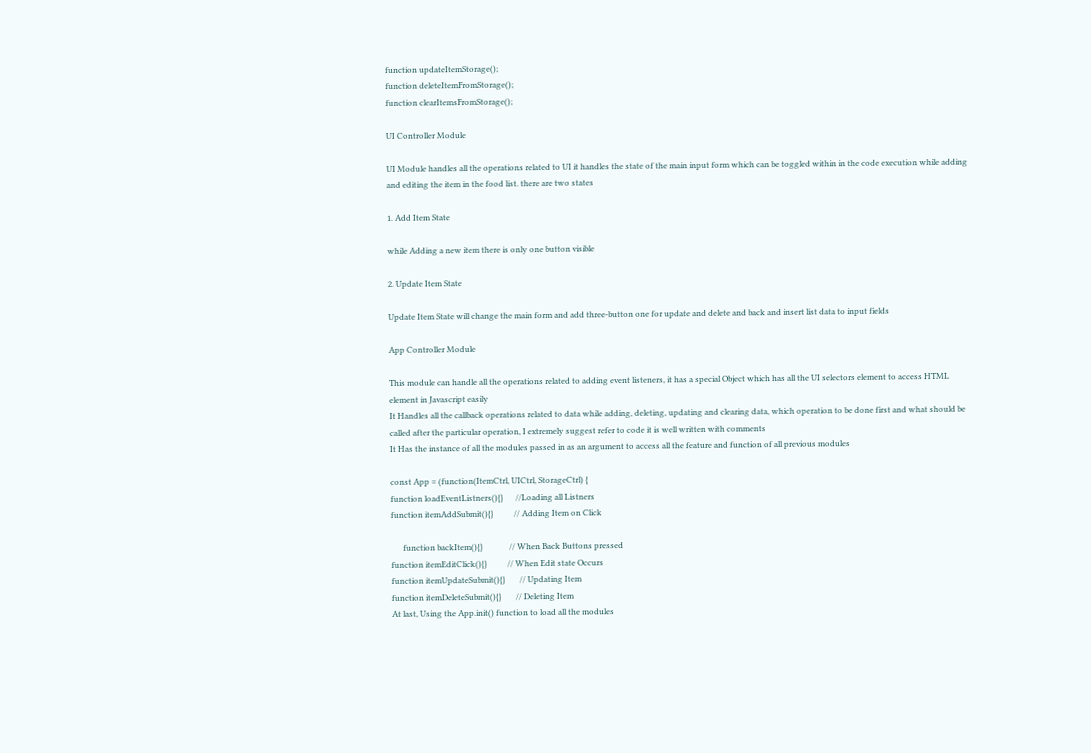function updateItemStorage();
function deleteItemFromStorage();
function clearItemsFromStorage();

UI Controller Module

UI Module handles all the operations related to UI it handles the state of the main input form which can be toggled within in the code execution while adding and editing the item in the food list. there are two states

1. Add Item State

while Adding a new item there is only one button visible

2. Update Item State

Update Item State will change the main form and add three-button one for update and delete and back and insert list data to input fields

App Controller Module

This module can handle all the operations related to adding event listeners, it has a special Object which has all the UI selectors element to access HTML element in Javascript easily
It Handles all the callback operations related to data while adding, deleting, updating and clearing data, which operation to be done first and what should be called after the particular operation, I extremely suggest refer to code it is well written with comments
It Has the instance of all the modules passed in as an argument to access all the feature and function of all previous modules

const App = (function(ItemCtrl, UICtrl, StorageCtrl) {
function loadEventListners(){}      //Loading all Listners
function itemAddSubmit(){}          // Adding Item on Click

      function backItem(){}             // When Back Buttons pressed
function itemEditClick(){}          // When Edit state Occurs
function itemUpdateSubmit(){}       // Updating Item
function itemDeleteSubmit(){}       // Deleting Item
At last, Using the App.init() function to load all the modules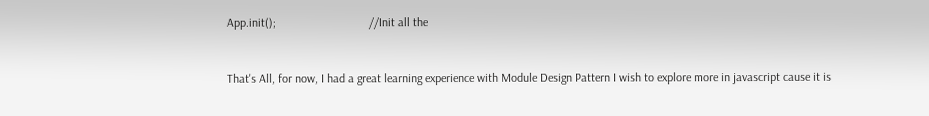App.init();                               //Init all the


That's All, for now, I had a great learning experience with Module Design Pattern I wish to explore more in javascript cause it is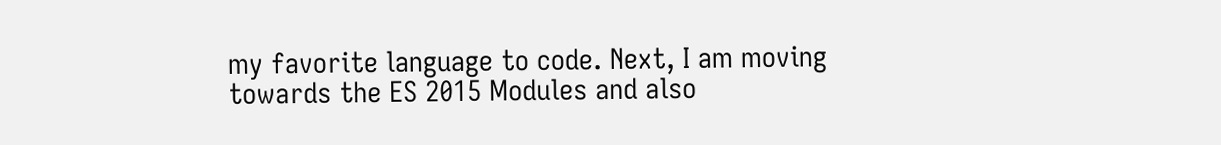my favorite language to code. Next, I am moving towards the ES 2015 Modules and also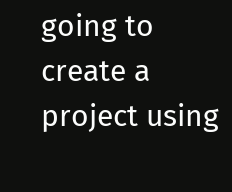going to create a project using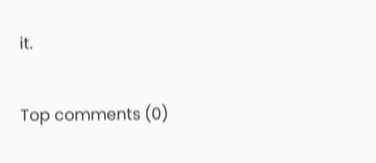it.

Top comments (0)